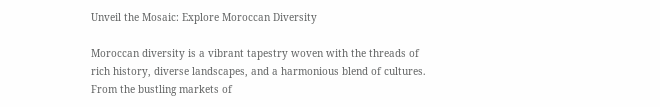Unveil the Mosaic: Explore Moroccan Diversity

Moroccan diversity is a vibrant tapestry woven with the threads of rich history, diverse landscapes, and a harmonious blend of cultures. From the bustling markets of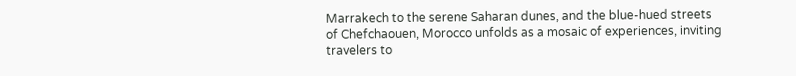Marrakech to the serene Saharan dunes, and the blue-hued streets of Chefchaouen, Morocco unfolds as a mosaic of experiences, inviting travelers to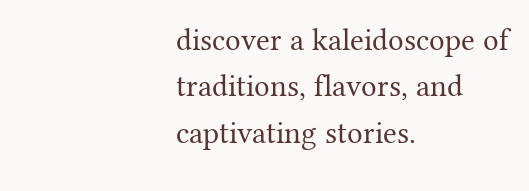discover a kaleidoscope of traditions, flavors, and captivating stories.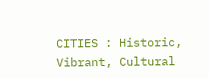CITIES : Historic, Vibrant, Cultural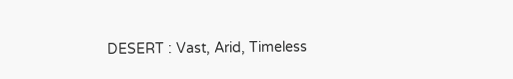DESERT : Vast, Arid, Timeless